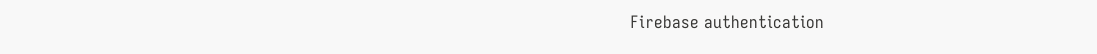Firebase authentication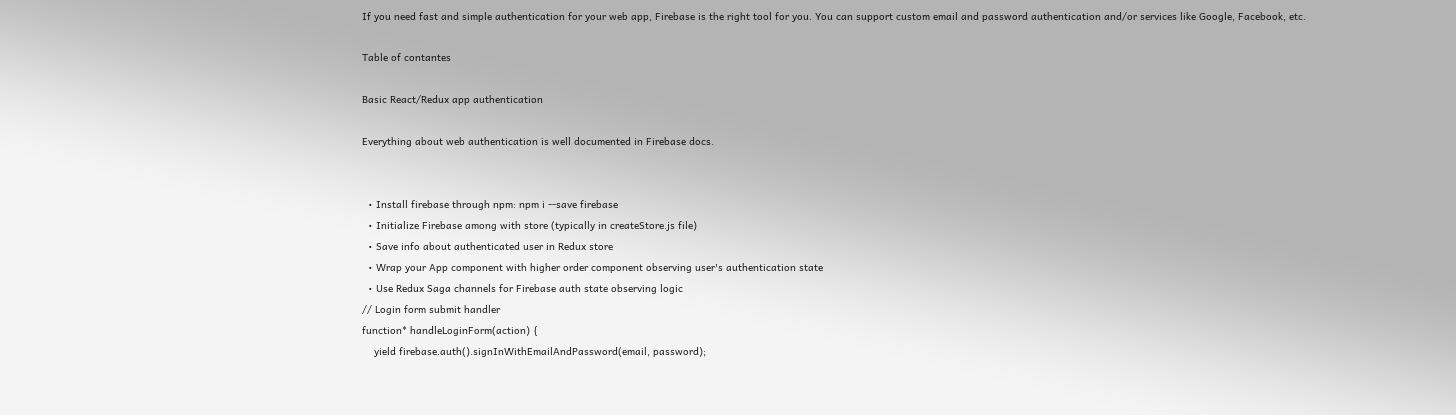If you need fast and simple authentication for your web app, Firebase is the right tool for you. You can support custom email and password authentication and/or services like Google, Facebook, etc.

Table of contantes

Basic React/Redux app authentication

Everything about web authentication is well documented in Firebase docs.


  • Install firebase through npm: npm i --save firebase
  • Initialize Firebase among with store (typically in createStore.js file)
  • Save info about authenticated user in Redux store
  • Wrap your App component with higher order component observing user's authentication state
  • Use Redux Saga channels for Firebase auth state observing logic
// Login form submit handler
function* handleLoginForm(action) {
    yield firebase.auth().signInWithEmailAndPassword(email, password);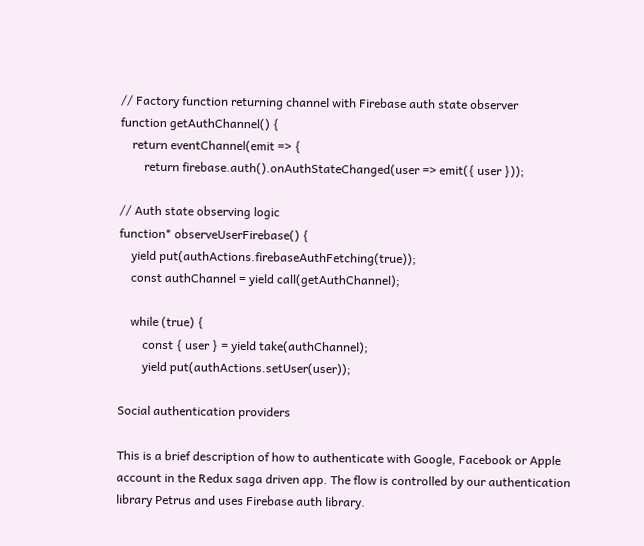// Factory function returning channel with Firebase auth state observer
function getAuthChannel() {
    return eventChannel(emit => {
        return firebase.auth().onAuthStateChanged(user => emit({ user }));

// Auth state observing logic
function* observeUserFirebase() {
    yield put(authActions.firebaseAuthFetching(true));
    const authChannel = yield call(getAuthChannel);

    while (true) {
        const { user } = yield take(authChannel);
        yield put(authActions.setUser(user));

Social authentication providers

This is a brief description of how to authenticate with Google, Facebook or Apple account in the Redux saga driven app. The flow is controlled by our authentication library Petrus and uses Firebase auth library.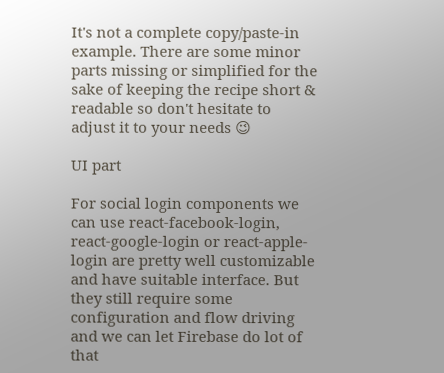It's not a complete copy/paste-in example. There are some minor parts missing or simplified for the sake of keeping the recipe short & readable so don't hesitate to adjust it to your needs 😉

UI part

For social login components we can use react-facebook-login, react-google-login or react-apple-login are pretty well customizable and have suitable interface. But they still require some configuration and flow driving and we can let Firebase do lot of that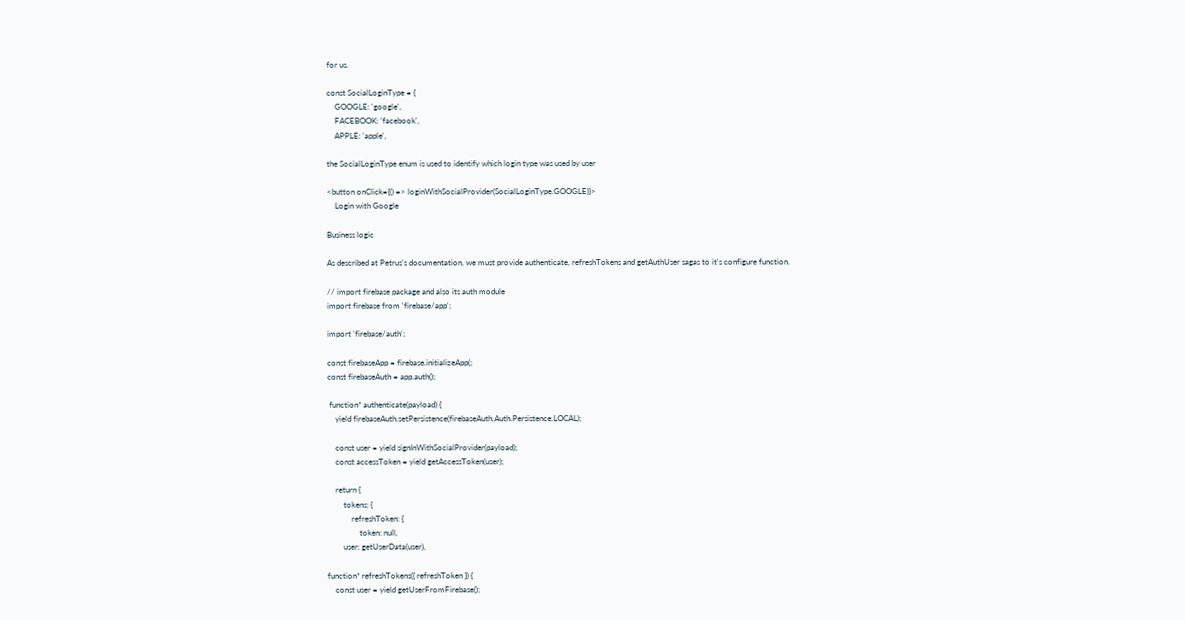for us.

const SocialLoginType = {
    GOOGLE: 'google',
    FACEBOOK: 'facebook',
    APPLE: 'apple',

the SocialLoginType enum is used to identify which login type was used by user

<button onClick={() => loginWithSocialProvider(SocialLoginType.GOOGLE)}>
    Login with Google

Business logic

As described at Petrus's documentation, we must provide authenticate, refreshTokens and getAuthUser sagas to it's configure function.

// import firebase package and also its auth module
import firebase from 'firebase/app';

import 'firebase/auth';

const firebaseApp = firebase.initializeApp(;
const firebaseAuth = app.auth();

 function* authenticate(payload) {
    yield firebaseAuth.setPersistence(firebaseAuth.Auth.Persistence.LOCAL);

    const user = yield signInWithSocialProvider(payload);
    const accessToken = yield getAccessToken(user);

    return {
        tokens: {
            refreshToken: {
                token: null,
        user: getUserData(user),

function* refreshTokens({ refreshToken }) {
    const user = yield getUserFromFirebase();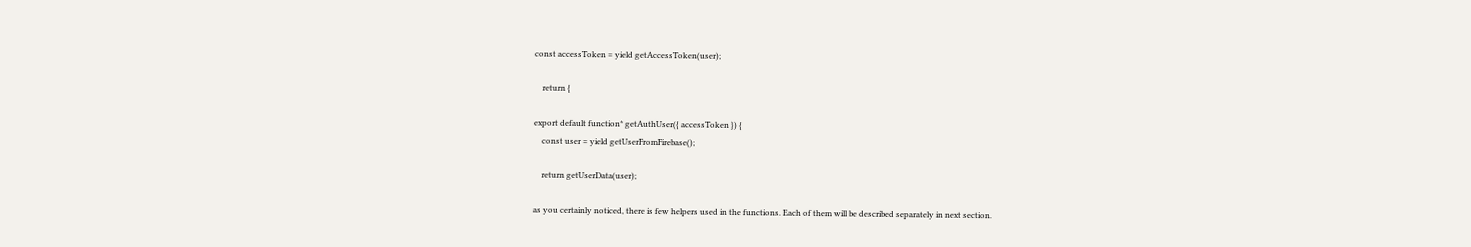const accessToken = yield getAccessToken(user);

    return {

export default function* getAuthUser({ accessToken }) {
    const user = yield getUserFromFirebase();

    return getUserData(user);

as you certainly noticed, there is few helpers used in the functions. Each of them will be described separately in next section.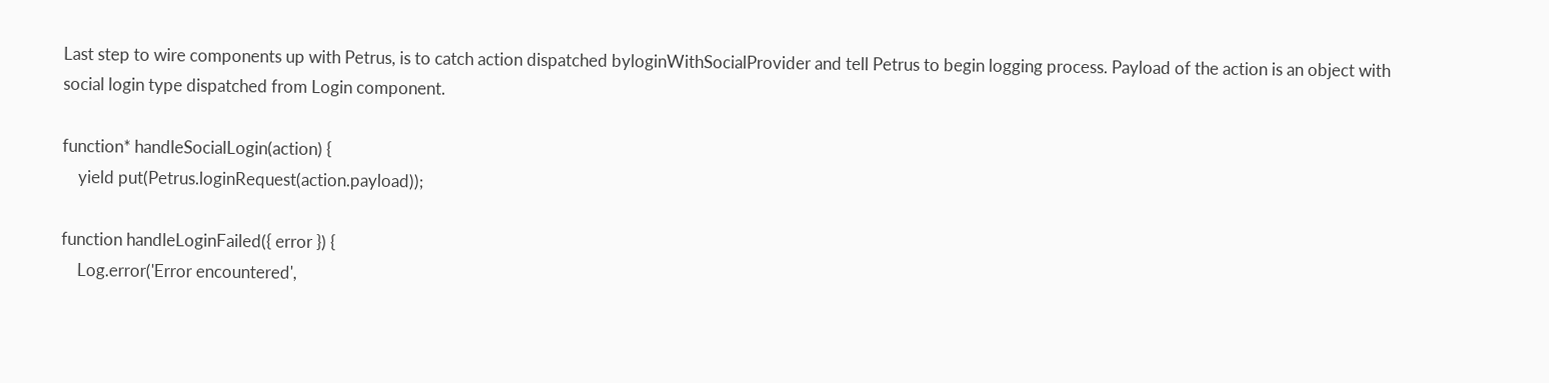Last step to wire components up with Petrus, is to catch action dispatched byloginWithSocialProvider and tell Petrus to begin logging process. Payload of the action is an object with social login type dispatched from Login component.

function* handleSocialLogin(action) {
    yield put(Petrus.loginRequest(action.payload));

function handleLoginFailed({ error }) {
    Log.error('Error encountered',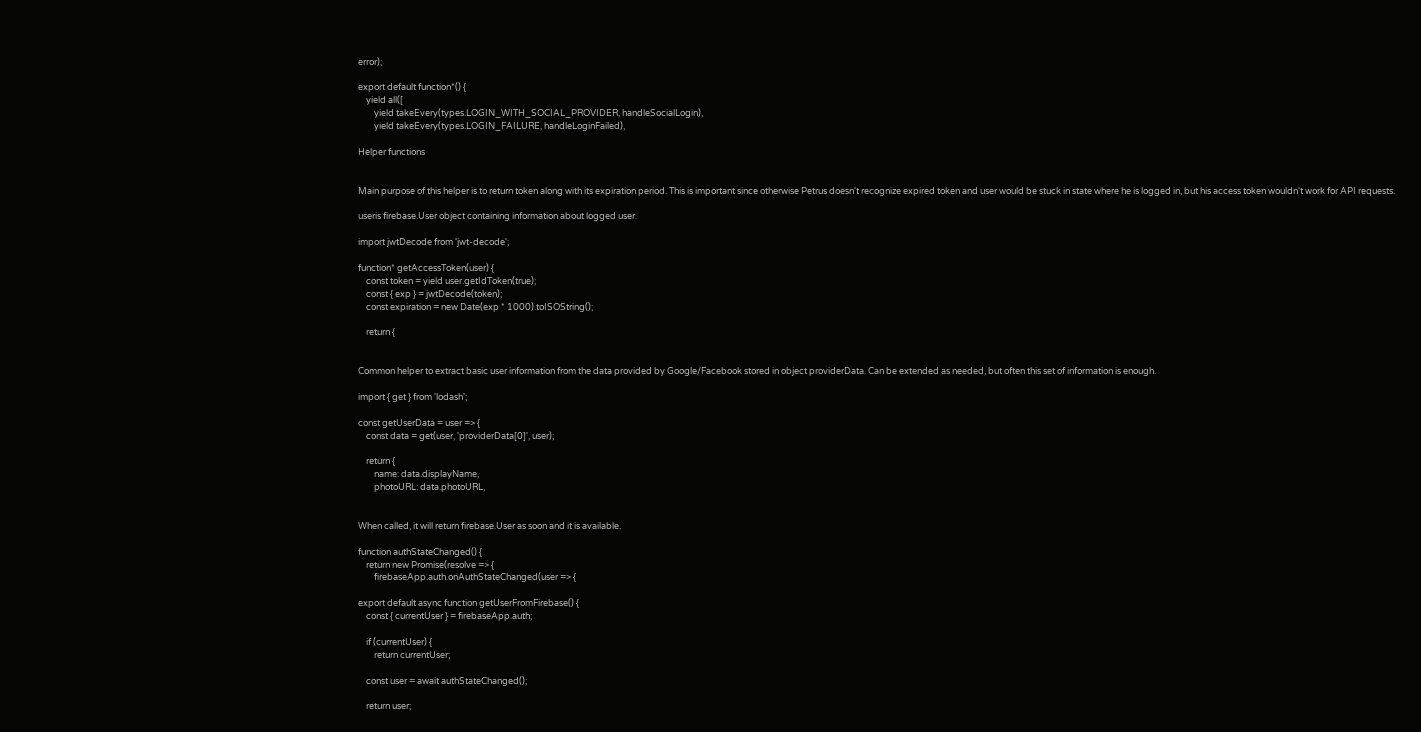error);

export default function*() {
    yield all([
        yield takeEvery(types.LOGIN_WITH_SOCIAL_PROVIDER, handleSocialLogin),
        yield takeEvery(types.LOGIN_FAILURE, handleLoginFailed),

Helper functions


Main purpose of this helper is to return token along with its expiration period. This is important since otherwise Petrus doesn't recognize expired token and user would be stuck in state where he is logged in, but his access token wouldn't work for API requests.

useris firebase.User object containing information about logged user.

import jwtDecode from 'jwt-decode';

function* getAccessToken(user) {
    const token = yield user.getIdToken(true);
    const { exp } = jwtDecode(token);
    const expiration = new Date(exp * 1000).toISOString();

    return {


Common helper to extract basic user information from the data provided by Google/Facebook stored in object providerData. Can be extended as needed, but often this set of information is enough.

import { get } from 'lodash';

const getUserData = user => {
    const data = get(user, 'providerData[0]', user);

    return {
        name: data.displayName,
        photoURL: data.photoURL,


When called, it will return firebase.User as soon and it is available.

function authStateChanged() {
    return new Promise(resolve => {
        firebaseApp.auth.onAuthStateChanged(user => {

export default async function getUserFromFirebase() {
    const { currentUser } = firebaseApp.auth;

    if (currentUser) {
        return currentUser;

    const user = await authStateChanged();

    return user;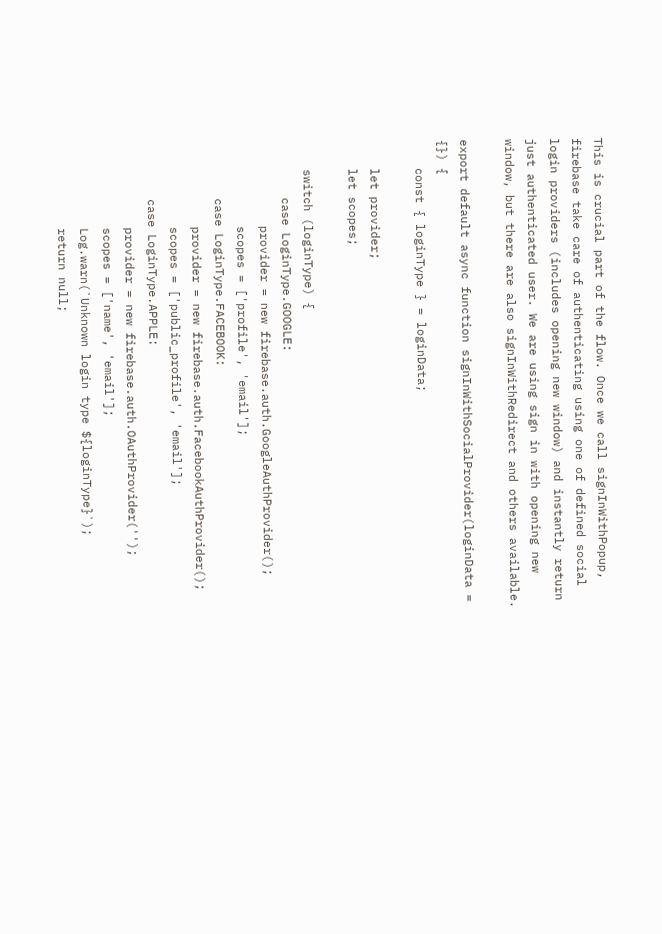This is crucial part of the flow. Once we call signInWithPopup, firebase take care of authenticating using one of defined social login providers (includes opening new window) and instantly return just authenticated user. We are using sign in with opening new window, but there are also signInWithRedirect and others available.

export default async function signInWithSocialProvider(loginData = {}) {
    const { loginType } = loginData;

    let provider;
    let scopes;

    switch (loginType) {
        case LoginType.GOOGLE:
            provider = new firebase.auth.GoogleAuthProvider();
            scopes = ['profile', 'email'];
        case LoginType.FACEBOOK:
            provider = new firebase.auth.FacebookAuthProvider();
            scopes = ['public_profile', 'email'];
        case LoginType.APPLE:
            provider = new firebase.auth.OAuthProvider('');
            scopes = ['name', 'email'];
            Log.warn(`Unknown login type ${loginType}`);
            return null;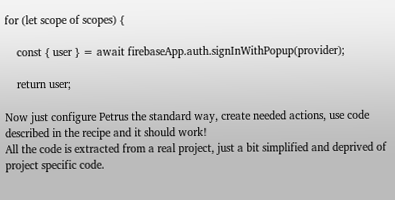for (let scope of scopes) {

    const { user } = await firebaseApp.auth.signInWithPopup(provider);

    return user;

Now just configure Petrus the standard way, create needed actions, use code described in the recipe and it should work!
All the code is extracted from a real project, just a bit simplified and deprived of project specific code.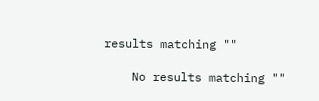results matching ""

    No results matching ""